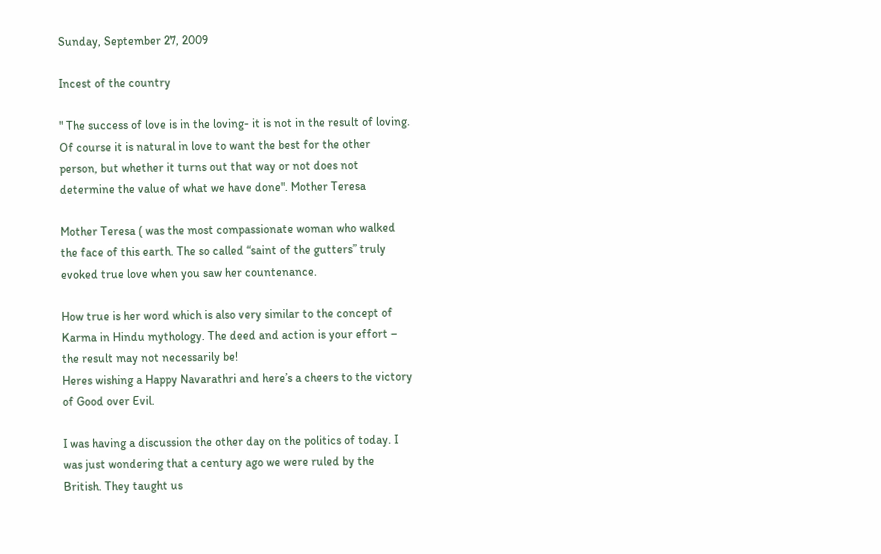Sunday, September 27, 2009

Incest of the country

" The success of love is in the loving- it is not in the result of loving. Of course it is natural in love to want the best for the other person, but whether it turns out that way or not does not determine the value of what we have done". Mother Teresa

Mother Teresa ( was the most compassionate woman who walked the face of this earth. The so called “saint of the gutters” truly evoked true love when you saw her countenance.

How true is her word which is also very similar to the concept of Karma in Hindu mythology. The deed and action is your effort – the result may not necessarily be!
Heres wishing a Happy Navarathri and here’s a cheers to the victory of Good over Evil.

I was having a discussion the other day on the politics of today. I was just wondering that a century ago we were ruled by the British. They taught us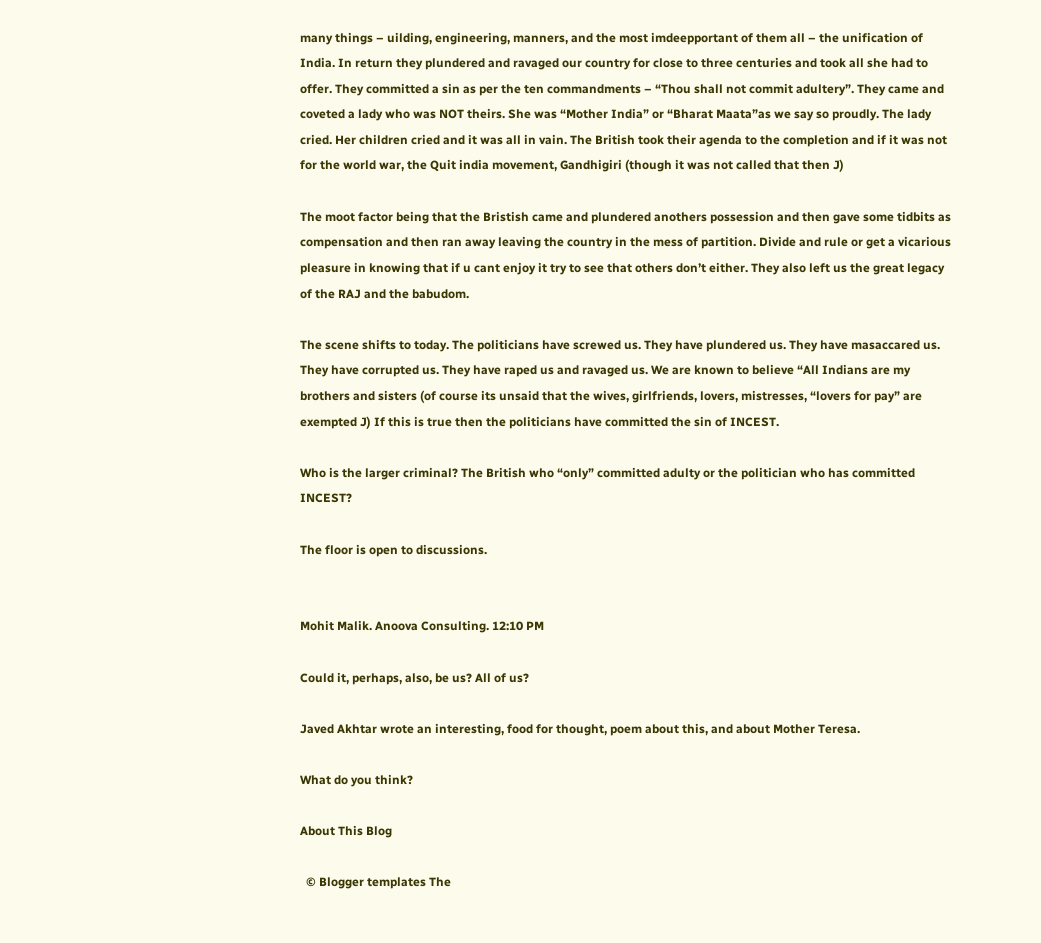many things – uilding, engineering, manners, and the most imdeepportant of them all – the unification of India. In return they plundered and ravaged our country for close to three centuries and took all she had to offer. They committed a sin as per the ten commandments – “Thou shall not commit adultery”. They came and coveted a lady who was NOT theirs. She was “Mother India” or “Bharat Maata”as we say so proudly. The lady cried. Her children cried and it was all in vain. The British took their agenda to the completion and if it was not for the world war, the Quit india movement, Gandhigiri (though it was not called that then J)

The moot factor being that the Bristish came and plundered anothers possession and then gave some tidbits as compensation and then ran away leaving the country in the mess of partition. Divide and rule or get a vicarious pleasure in knowing that if u cant enjoy it try to see that others don’t either. They also left us the great legacy of the RAJ and the babudom.

The scene shifts to today. The politicians have screwed us. They have plundered us. They have masaccared us. They have corrupted us. They have raped us and ravaged us. We are known to believe “All Indians are my brothers and sisters (of course its unsaid that the wives, girlfriends, lovers, mistresses, “lovers for pay” are exempted J) If this is true then the politicians have committed the sin of INCEST.

Who is the larger criminal? The British who “only” committed adulty or the politician who has committed INCEST?

The floor is open to discussions.


Mohit Malik. Anoova Consulting. 12:10 PM

Could it, perhaps, also, be us? All of us?

Javed Akhtar wrote an interesting, food for thought, poem about this, and about Mother Teresa.

What do you think?

About This Blog

  © Blogger templates The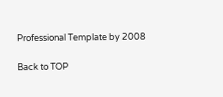Professional Template by 2008

Back to TOP